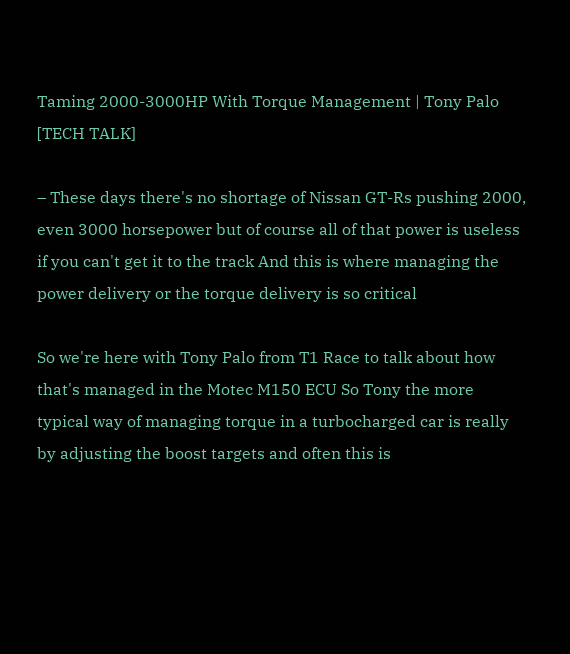Taming 2000-3000HP With Torque Management | Tony Palo [TECH TALK]

– These days there's no shortage of Nissan GT-Rs pushing 2000, even 3000 horsepower but of course all of that power is useless if you can't get it to the track And this is where managing the power delivery or the torque delivery is so critical

So we're here with Tony Palo from T1 Race to talk about how that's managed in the Motec M150 ECU So Tony the more typical way of managing torque in a turbocharged car is really by adjusting the boost targets and often this is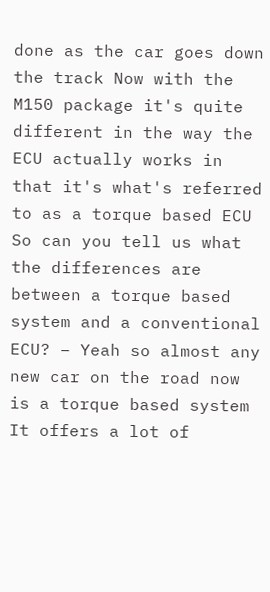done as the car goes down the track Now with the M150 package it's quite different in the way the ECU actually works in that it's what's referred to as a torque based ECU So can you tell us what the differences are between a torque based system and a conventional ECU? – Yeah so almost any new car on the road now is a torque based system It offers a lot of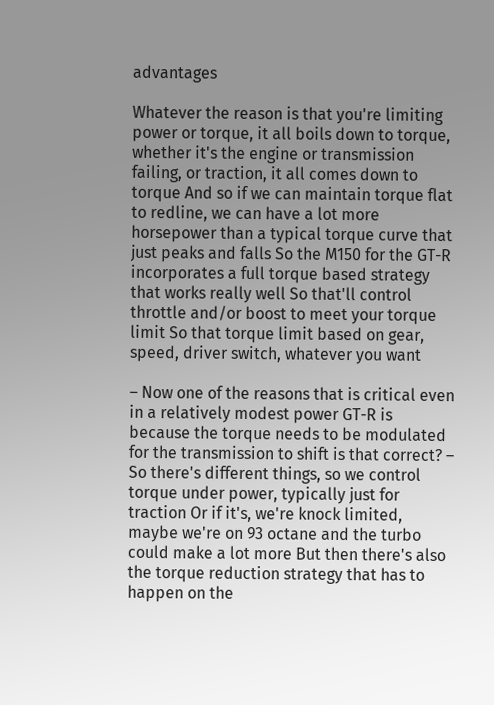advantages

Whatever the reason is that you're limiting power or torque, it all boils down to torque, whether it's the engine or transmission failing, or traction, it all comes down to torque And so if we can maintain torque flat to redline, we can have a lot more horsepower than a typical torque curve that just peaks and falls So the M150 for the GT-R incorporates a full torque based strategy that works really well So that'll control throttle and/or boost to meet your torque limit So that torque limit based on gear, speed, driver switch, whatever you want

– Now one of the reasons that is critical even in a relatively modest power GT-R is because the torque needs to be modulated for the transmission to shift is that correct? – So there's different things, so we control torque under power, typically just for traction Or if it's, we're knock limited, maybe we're on 93 octane and the turbo could make a lot more But then there's also the torque reduction strategy that has to happen on the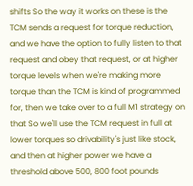shifts So the way it works on these is the TCM sends a request for torque reduction, and we have the option to fully listen to that request and obey that request, or at higher torque levels when we're making more torque than the TCM is kind of programmed for, then we take over to a full M1 strategy on that So we'll use the TCM request in full at lower torques so drivability's just like stock, and then at higher power we have a threshold above 500, 800 foot pounds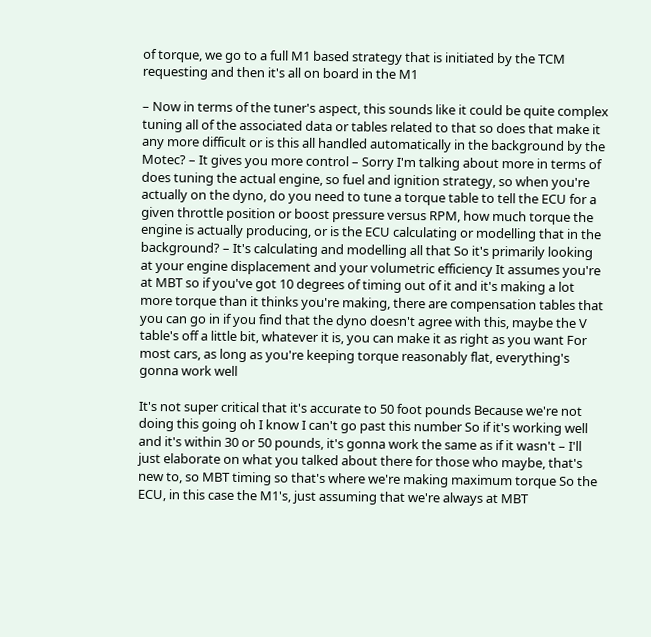of torque, we go to a full M1 based strategy that is initiated by the TCM requesting and then it's all on board in the M1

– Now in terms of the tuner's aspect, this sounds like it could be quite complex tuning all of the associated data or tables related to that so does that make it any more difficult or is this all handled automatically in the background by the Motec? – It gives you more control – Sorry I'm talking about more in terms of does tuning the actual engine, so fuel and ignition strategy, so when you're actually on the dyno, do you need to tune a torque table to tell the ECU for a given throttle position or boost pressure versus RPM, how much torque the engine is actually producing, or is the ECU calculating or modelling that in the background? – It's calculating and modelling all that So it's primarily looking at your engine displacement and your volumetric efficiency It assumes you're at MBT so if you've got 10 degrees of timing out of it and it's making a lot more torque than it thinks you're making, there are compensation tables that you can go in if you find that the dyno doesn't agree with this, maybe the V table's off a little bit, whatever it is, you can make it as right as you want For most cars, as long as you're keeping torque reasonably flat, everything's gonna work well

It's not super critical that it's accurate to 50 foot pounds Because we're not doing this going oh I know I can't go past this number So if it's working well and it's within 30 or 50 pounds, it's gonna work the same as if it wasn't – I'll just elaborate on what you talked about there for those who maybe, that's new to, so MBT timing so that's where we're making maximum torque So the ECU, in this case the M1's, just assuming that we're always at MBT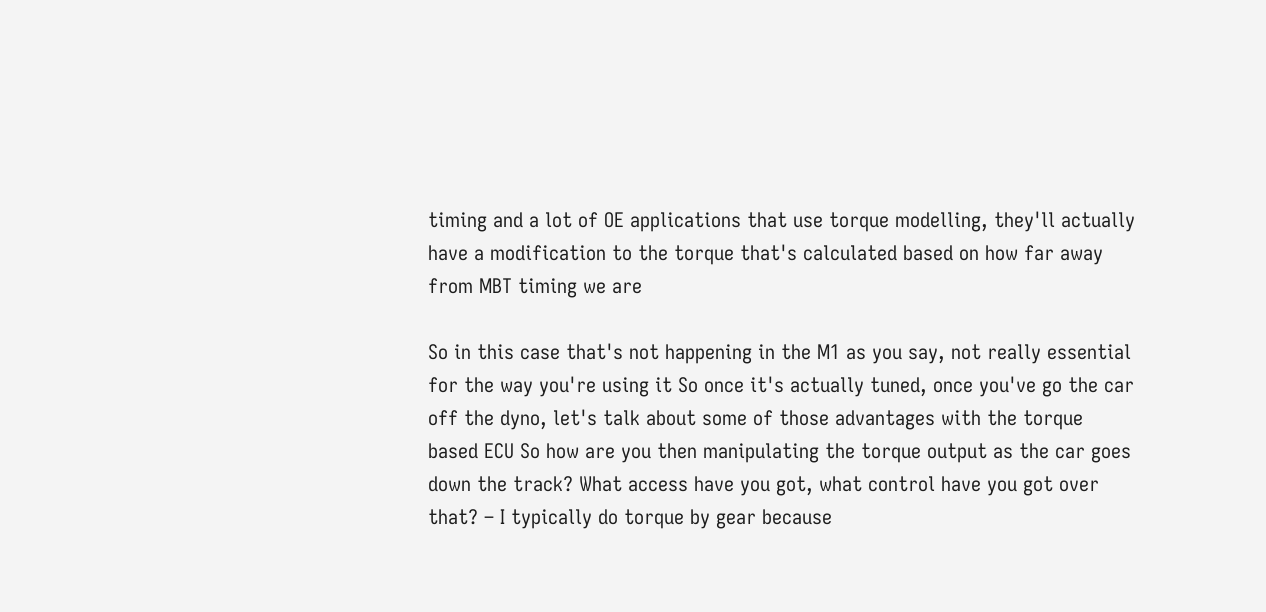timing and a lot of OE applications that use torque modelling, they'll actually have a modification to the torque that's calculated based on how far away from MBT timing we are

So in this case that's not happening in the M1 as you say, not really essential for the way you're using it So once it's actually tuned, once you've go the car off the dyno, let's talk about some of those advantages with the torque based ECU So how are you then manipulating the torque output as the car goes down the track? What access have you got, what control have you got over that? – I typically do torque by gear because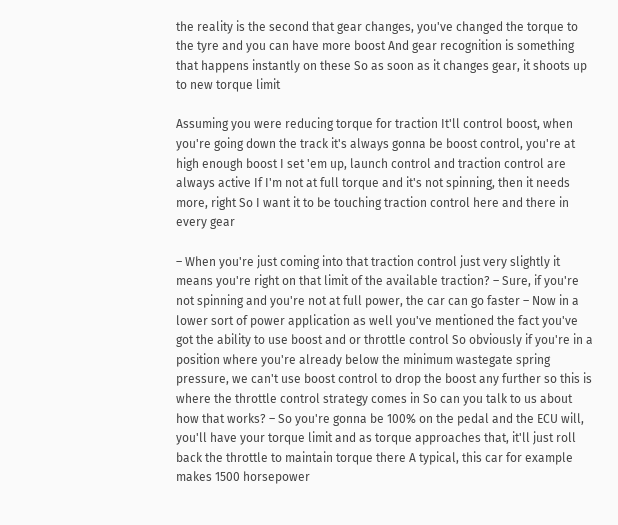the reality is the second that gear changes, you've changed the torque to the tyre and you can have more boost And gear recognition is something that happens instantly on these So as soon as it changes gear, it shoots up to new torque limit

Assuming you were reducing torque for traction It'll control boost, when you're going down the track it's always gonna be boost control, you're at high enough boost I set 'em up, launch control and traction control are always active If I'm not at full torque and it's not spinning, then it needs more, right So I want it to be touching traction control here and there in every gear

– When you're just coming into that traction control just very slightly it means you're right on that limit of the available traction? – Sure, if you're not spinning and you're not at full power, the car can go faster – Now in a lower sort of power application as well you've mentioned the fact you've got the ability to use boost and or throttle control So obviously if you're in a position where you're already below the minimum wastegate spring pressure, we can't use boost control to drop the boost any further so this is where the throttle control strategy comes in So can you talk to us about how that works? – So you're gonna be 100% on the pedal and the ECU will, you'll have your torque limit and as torque approaches that, it'll just roll back the throttle to maintain torque there A typical, this car for example makes 1500 horsepower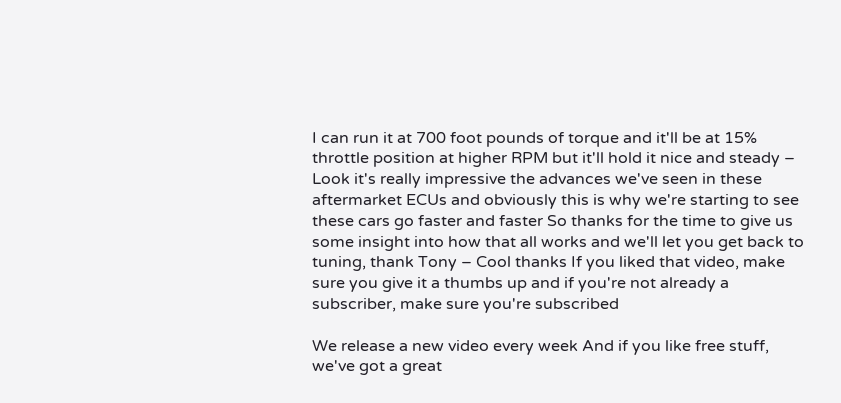I can run it at 700 foot pounds of torque and it'll be at 15% throttle position at higher RPM but it'll hold it nice and steady – Look it's really impressive the advances we've seen in these aftermarket ECUs and obviously this is why we're starting to see these cars go faster and faster So thanks for the time to give us some insight into how that all works and we'll let you get back to tuning, thank Tony – Cool thanks If you liked that video, make sure you give it a thumbs up and if you're not already a subscriber, make sure you're subscribed

We release a new video every week And if you like free stuff, we've got a great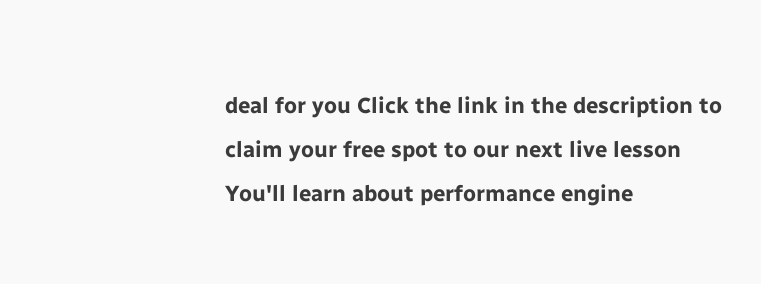deal for you Click the link in the description to claim your free spot to our next live lesson You'll learn about performance engine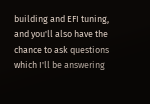building and EFI tuning, and you'll also have the chance to ask questions which I'll be answering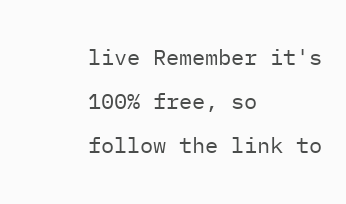live Remember it's 100% free, so follow the link to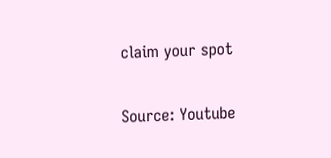claim your spot

Source: Youtube